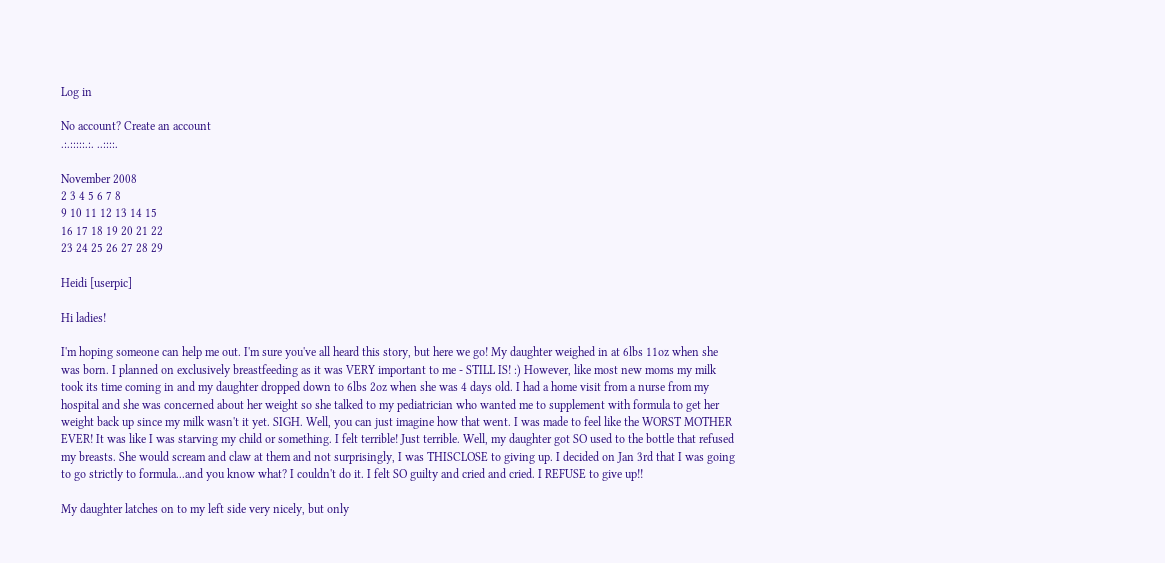Log in

No account? Create an account
.:.:::::.:. ..::::.

November 2008
2 3 4 5 6 7 8
9 10 11 12 13 14 15
16 17 18 19 20 21 22
23 24 25 26 27 28 29

Heidi [userpic]

Hi ladies!

I'm hoping someone can help me out. I'm sure you've all heard this story, but here we go! My daughter weighed in at 6lbs 11oz when she was born. I planned on exclusively breastfeeding as it was VERY important to me - STILL IS! :) However, like most new moms my milk took its time coming in and my daughter dropped down to 6lbs 2oz when she was 4 days old. I had a home visit from a nurse from my hospital and she was concerned about her weight so she talked to my pediatrician who wanted me to supplement with formula to get her weight back up since my milk wasn't it yet. SIGH. Well, you can just imagine how that went. I was made to feel like the WORST MOTHER EVER! It was like I was starving my child or something. I felt terrible! Just terrible. Well, my daughter got SO used to the bottle that refused my breasts. She would scream and claw at them and not surprisingly, I was THISCLOSE to giving up. I decided on Jan 3rd that I was going to go strictly to formula...and you know what? I couldn't do it. I felt SO guilty and cried and cried. I REFUSE to give up!!

My daughter latches on to my left side very nicely, but only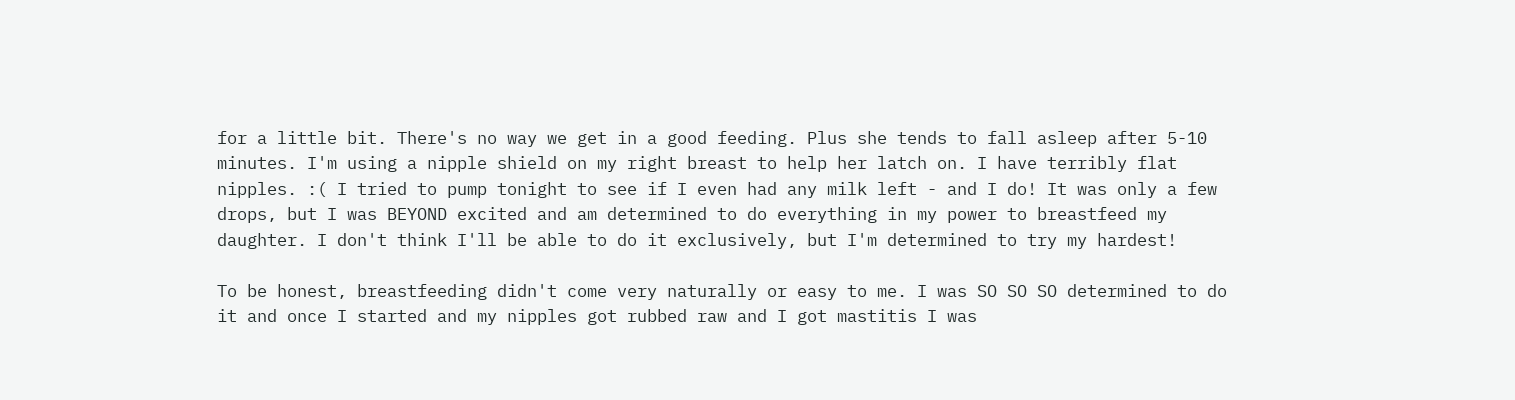for a little bit. There's no way we get in a good feeding. Plus she tends to fall asleep after 5-10 minutes. I'm using a nipple shield on my right breast to help her latch on. I have terribly flat nipples. :( I tried to pump tonight to see if I even had any milk left - and I do! It was only a few drops, but I was BEYOND excited and am determined to do everything in my power to breastfeed my daughter. I don't think I'll be able to do it exclusively, but I'm determined to try my hardest!

To be honest, breastfeeding didn't come very naturally or easy to me. I was SO SO SO determined to do it and once I started and my nipples got rubbed raw and I got mastitis I was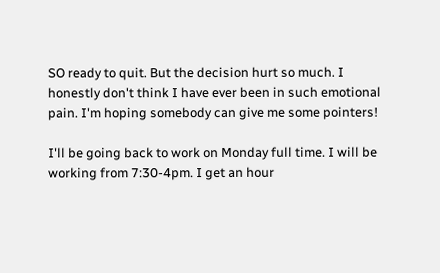SO ready to quit. But the decision hurt so much. I honestly don't think I have ever been in such emotional pain. I'm hoping somebody can give me some pointers!

I'll be going back to work on Monday full time. I will be working from 7:30-4pm. I get an hour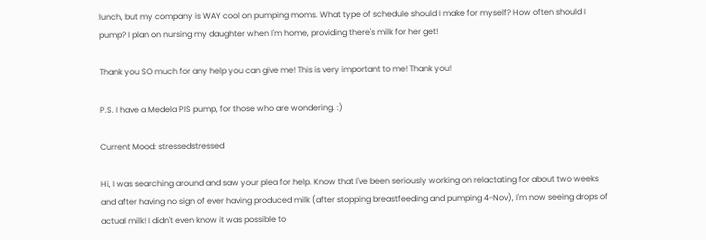lunch, but my company is WAY cool on pumping moms. What type of schedule should I make for myself? How often should I pump? I plan on nursing my daughter when I'm home, providing there's milk for her get!

Thank you SO much for any help you can give me! This is very important to me! Thank you!

P.S. I have a Medela PIS pump, for those who are wondering. :)

Current Mood: stressedstressed

Hi, I was searching around and saw your plea for help. Know that I've been seriously working on relactating for about two weeks and after having no sign of ever having produced milk (after stopping breastfeeding and pumping 4-Nov), I'm now seeing drops of actual milk! I didn't even know it was possible to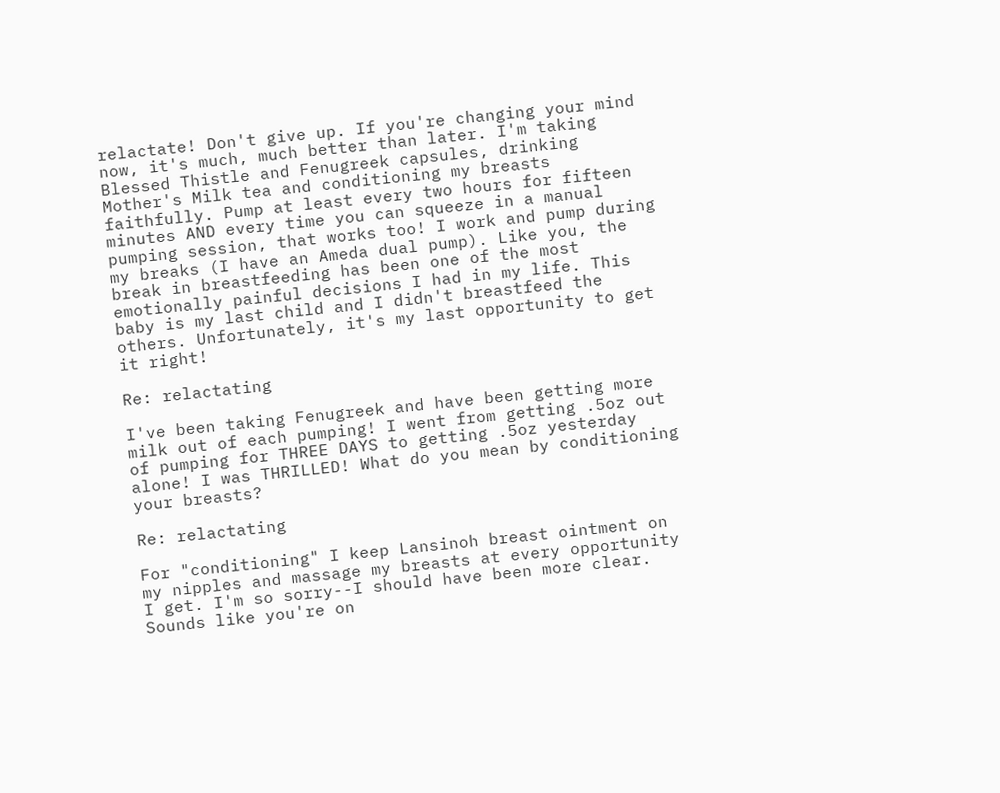relactate! Don't give up. If you're changing your mind now, it's much, much better than later. I'm taking Blessed Thistle and Fenugreek capsules, drinking Mother's Milk tea and conditioning my breasts faithfully. Pump at least every two hours for fifteen minutes AND every time you can squeeze in a manual pumping session, that works too! I work and pump during my breaks (I have an Ameda dual pump). Like you, the break in breastfeeding has been one of the most emotionally painful decisions I had in my life. This baby is my last child and I didn't breastfeed the others. Unfortunately, it's my last opportunity to get it right!

Re: relactating

I've been taking Fenugreek and have been getting more milk out of each pumping! I went from getting .5oz out of pumping for THREE DAYS to getting .5oz yesterday alone! I was THRILLED! What do you mean by conditioning your breasts?

Re: relactating

For "conditioning" I keep Lansinoh breast ointment on my nipples and massage my breasts at every opportunity I get. I'm so sorry--I should have been more clear. Sounds like you're on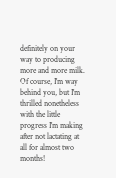definitely on your way to producing more and more milk. Of course, I'm way behind you, but I'm thrilled nonetheless with the little progress I'm making after not lactating at all for almost two months!